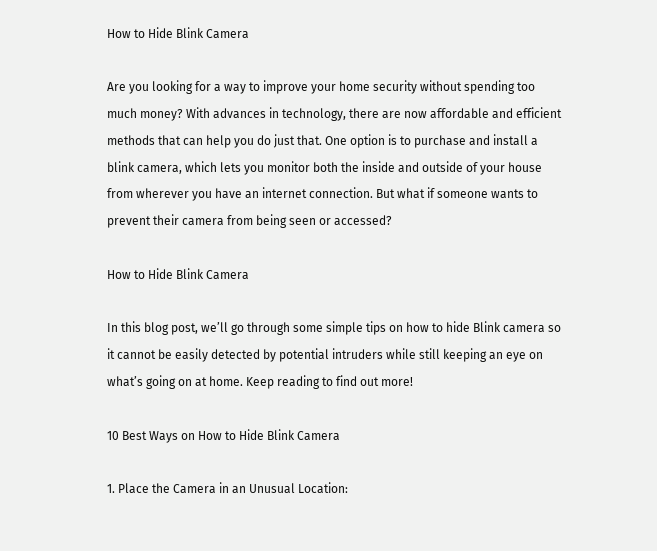How to Hide Blink Camera

Are you looking for a way to improve your home security without spending too much money? With advances in technology, there are now affordable and efficient methods that can help you do just that. One option is to purchase and install a blink camera, which lets you monitor both the inside and outside of your house from wherever you have an internet connection. But what if someone wants to prevent their camera from being seen or accessed?

How to Hide Blink Camera

In this blog post, we’ll go through some simple tips on how to hide Blink camera so it cannot be easily detected by potential intruders while still keeping an eye on what’s going on at home. Keep reading to find out more!

10 Best Ways on How to Hide Blink Camera

1. Place the Camera in an Unusual Location: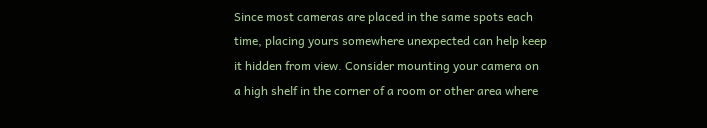Since most cameras are placed in the same spots each time, placing yours somewhere unexpected can help keep it hidden from view. Consider mounting your camera on a high shelf in the corner of a room or other area where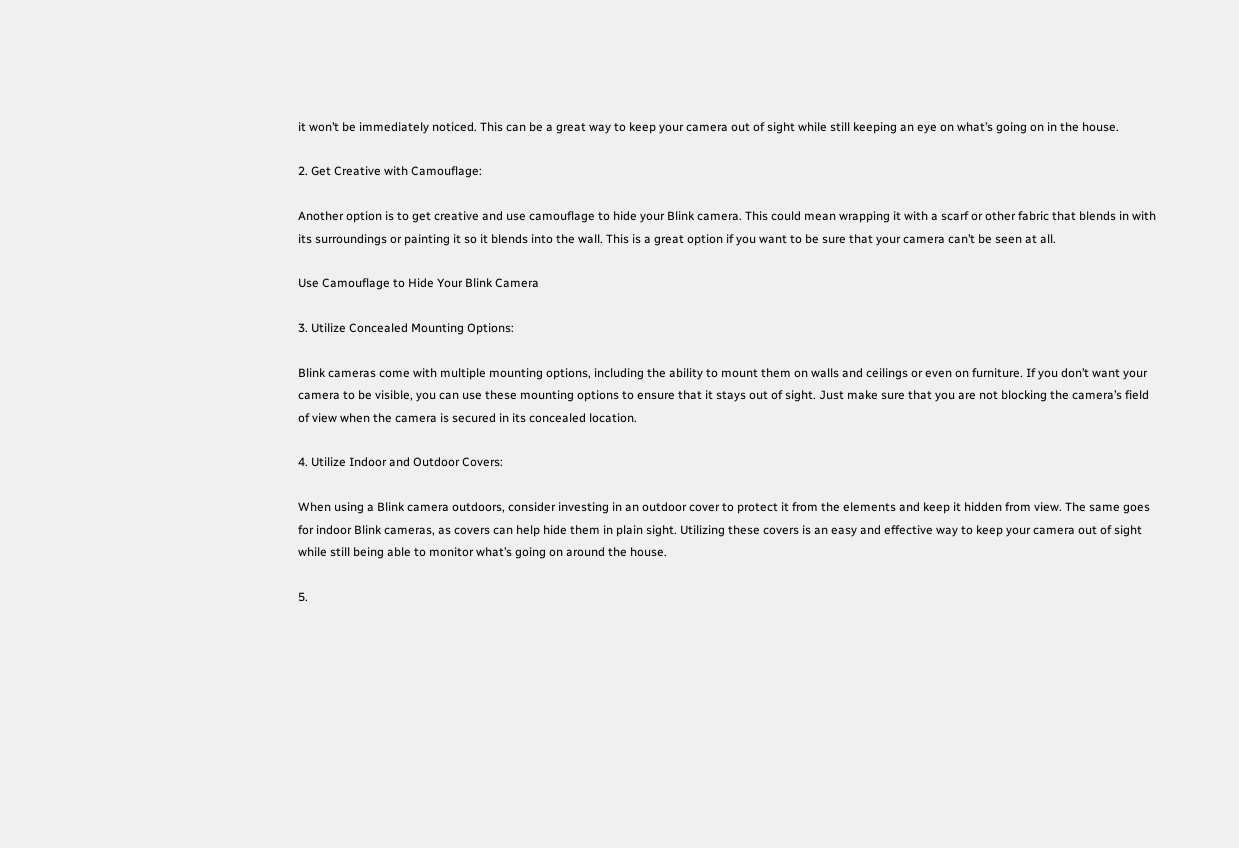it won’t be immediately noticed. This can be a great way to keep your camera out of sight while still keeping an eye on what’s going on in the house.

2. Get Creative with Camouflage:

Another option is to get creative and use camouflage to hide your Blink camera. This could mean wrapping it with a scarf or other fabric that blends in with its surroundings or painting it so it blends into the wall. This is a great option if you want to be sure that your camera can’t be seen at all.

Use Camouflage to Hide Your Blink Camera

3. Utilize Concealed Mounting Options:

Blink cameras come with multiple mounting options, including the ability to mount them on walls and ceilings or even on furniture. If you don’t want your camera to be visible, you can use these mounting options to ensure that it stays out of sight. Just make sure that you are not blocking the camera’s field of view when the camera is secured in its concealed location.

4. Utilize Indoor and Outdoor Covers:

When using a Blink camera outdoors, consider investing in an outdoor cover to protect it from the elements and keep it hidden from view. The same goes for indoor Blink cameras, as covers can help hide them in plain sight. Utilizing these covers is an easy and effective way to keep your camera out of sight while still being able to monitor what’s going on around the house.

5.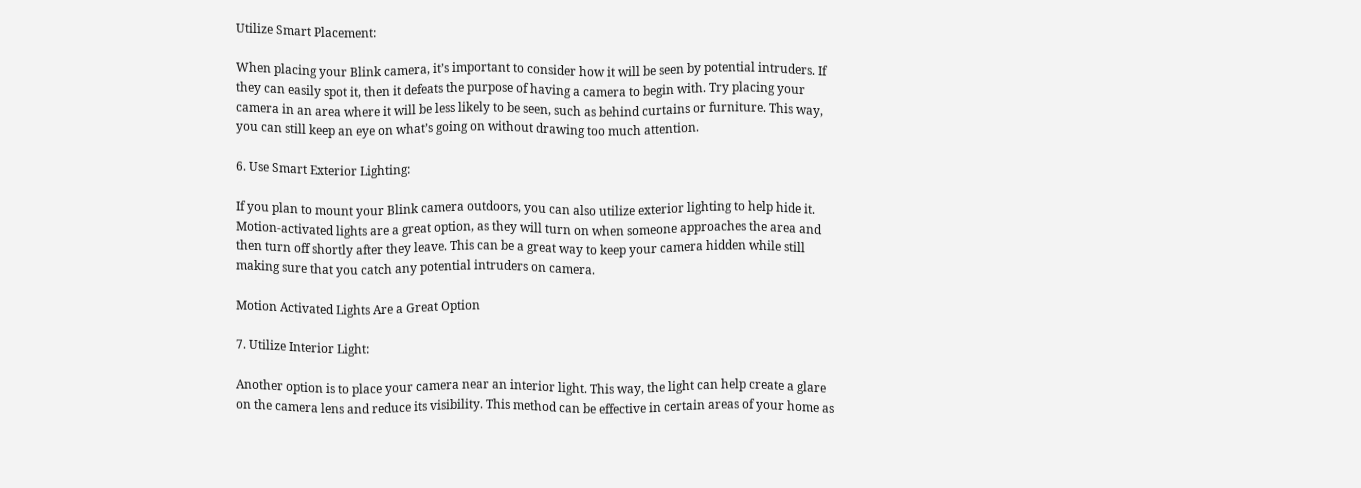Utilize Smart Placement:

When placing your Blink camera, it’s important to consider how it will be seen by potential intruders. If they can easily spot it, then it defeats the purpose of having a camera to begin with. Try placing your camera in an area where it will be less likely to be seen, such as behind curtains or furniture. This way, you can still keep an eye on what’s going on without drawing too much attention.

6. Use Smart Exterior Lighting:

If you plan to mount your Blink camera outdoors, you can also utilize exterior lighting to help hide it. Motion-activated lights are a great option, as they will turn on when someone approaches the area and then turn off shortly after they leave. This can be a great way to keep your camera hidden while still making sure that you catch any potential intruders on camera.

Motion Activated Lights Are a Great Option

7. Utilize Interior Light:

Another option is to place your camera near an interior light. This way, the light can help create a glare on the camera lens and reduce its visibility. This method can be effective in certain areas of your home as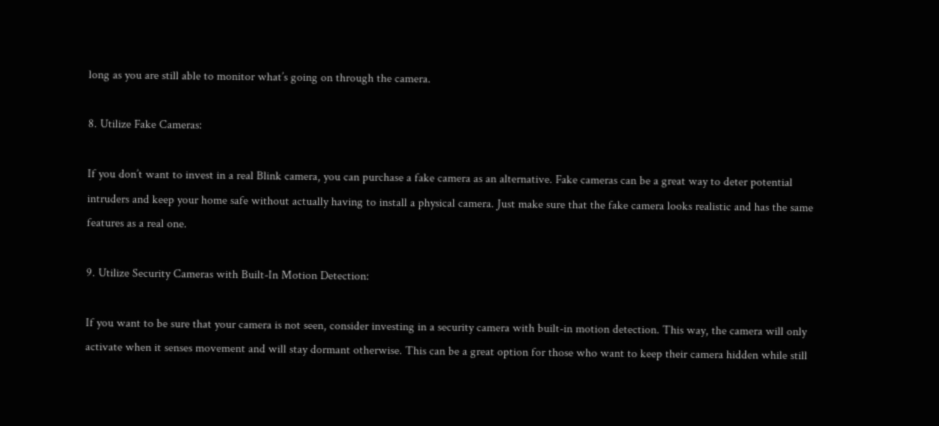long as you are still able to monitor what’s going on through the camera.

8. Utilize Fake Cameras:

If you don’t want to invest in a real Blink camera, you can purchase a fake camera as an alternative. Fake cameras can be a great way to deter potential intruders and keep your home safe without actually having to install a physical camera. Just make sure that the fake camera looks realistic and has the same features as a real one.

9. Utilize Security Cameras with Built-In Motion Detection:

If you want to be sure that your camera is not seen, consider investing in a security camera with built-in motion detection. This way, the camera will only activate when it senses movement and will stay dormant otherwise. This can be a great option for those who want to keep their camera hidden while still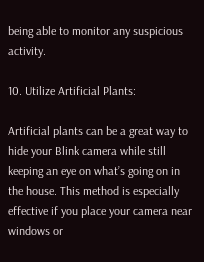being able to monitor any suspicious activity.

10. Utilize Artificial Plants:

Artificial plants can be a great way to hide your Blink camera while still keeping an eye on what’s going on in the house. This method is especially effective if you place your camera near windows or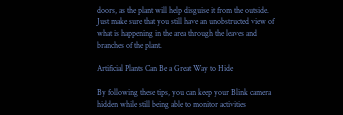doors, as the plant will help disguise it from the outside. Just make sure that you still have an unobstructed view of what is happening in the area through the leaves and branches of the plant.

Artificial Plants Can Be a Great Way to Hide

By following these tips, you can keep your Blink camera hidden while still being able to monitor activities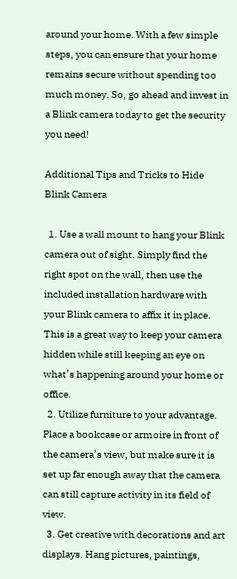around your home. With a few simple steps, you can ensure that your home remains secure without spending too much money. So, go ahead and invest in a Blink camera today to get the security you need!

Additional Tips and Tricks to Hide Blink Camera

  1. Use a wall mount to hang your Blink camera out of sight. Simply find the right spot on the wall, then use the included installation hardware with your Blink camera to affix it in place. This is a great way to keep your camera hidden while still keeping an eye on what’s happening around your home or office.
  2. Utilize furniture to your advantage. Place a bookcase or armoire in front of the camera’s view, but make sure it is set up far enough away that the camera can still capture activity in its field of view.
  3. Get creative with decorations and art displays. Hang pictures, paintings,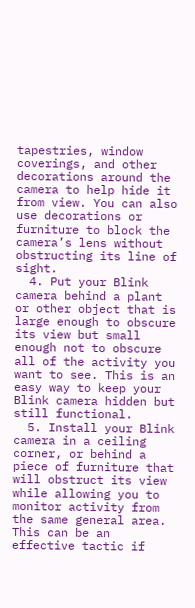tapestries, window coverings, and other decorations around the camera to help hide it from view. You can also use decorations or furniture to block the camera’s lens without obstructing its line of sight.
  4. Put your Blink camera behind a plant or other object that is large enough to obscure its view but small enough not to obscure all of the activity you want to see. This is an easy way to keep your Blink camera hidden but still functional.
  5. Install your Blink camera in a ceiling corner, or behind a piece of furniture that will obstruct its view while allowing you to monitor activity from the same general area. This can be an effective tactic if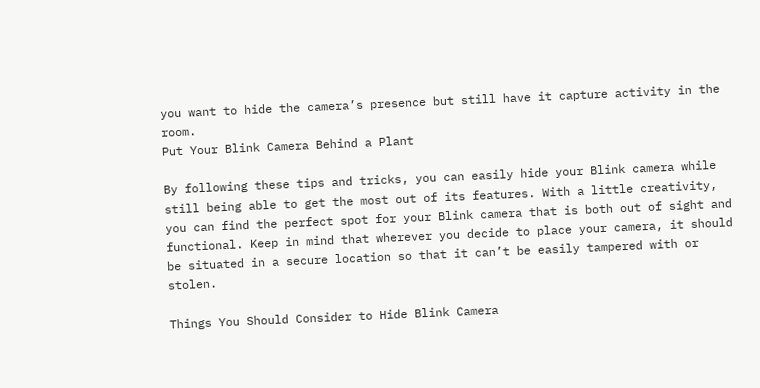you want to hide the camera’s presence but still have it capture activity in the room.
Put Your Blink Camera Behind a Plant

By following these tips and tricks, you can easily hide your Blink camera while still being able to get the most out of its features. With a little creativity, you can find the perfect spot for your Blink camera that is both out of sight and functional. Keep in mind that wherever you decide to place your camera, it should be situated in a secure location so that it can’t be easily tampered with or stolen.

Things You Should Consider to Hide Blink Camera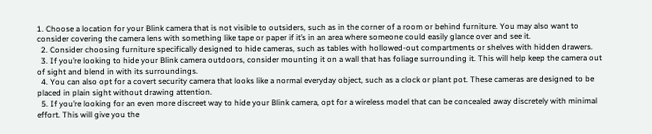1. Choose a location for your Blink camera that is not visible to outsiders, such as in the corner of a room or behind furniture. You may also want to consider covering the camera lens with something like tape or paper if it’s in an area where someone could easily glance over and see it.
  2. Consider choosing furniture specifically designed to hide cameras, such as tables with hollowed-out compartments or shelves with hidden drawers.
  3. If you’re looking to hide your Blink camera outdoors, consider mounting it on a wall that has foliage surrounding it. This will help keep the camera out of sight and blend in with its surroundings.
  4. You can also opt for a covert security camera that looks like a normal everyday object, such as a clock or plant pot. These cameras are designed to be placed in plain sight without drawing attention.
  5. If you’re looking for an even more discreet way to hide your Blink camera, opt for a wireless model that can be concealed away discretely with minimal effort. This will give you the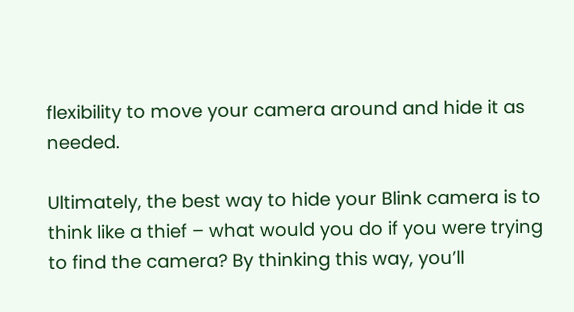flexibility to move your camera around and hide it as needed.

Ultimately, the best way to hide your Blink camera is to think like a thief – what would you do if you were trying to find the camera? By thinking this way, you’ll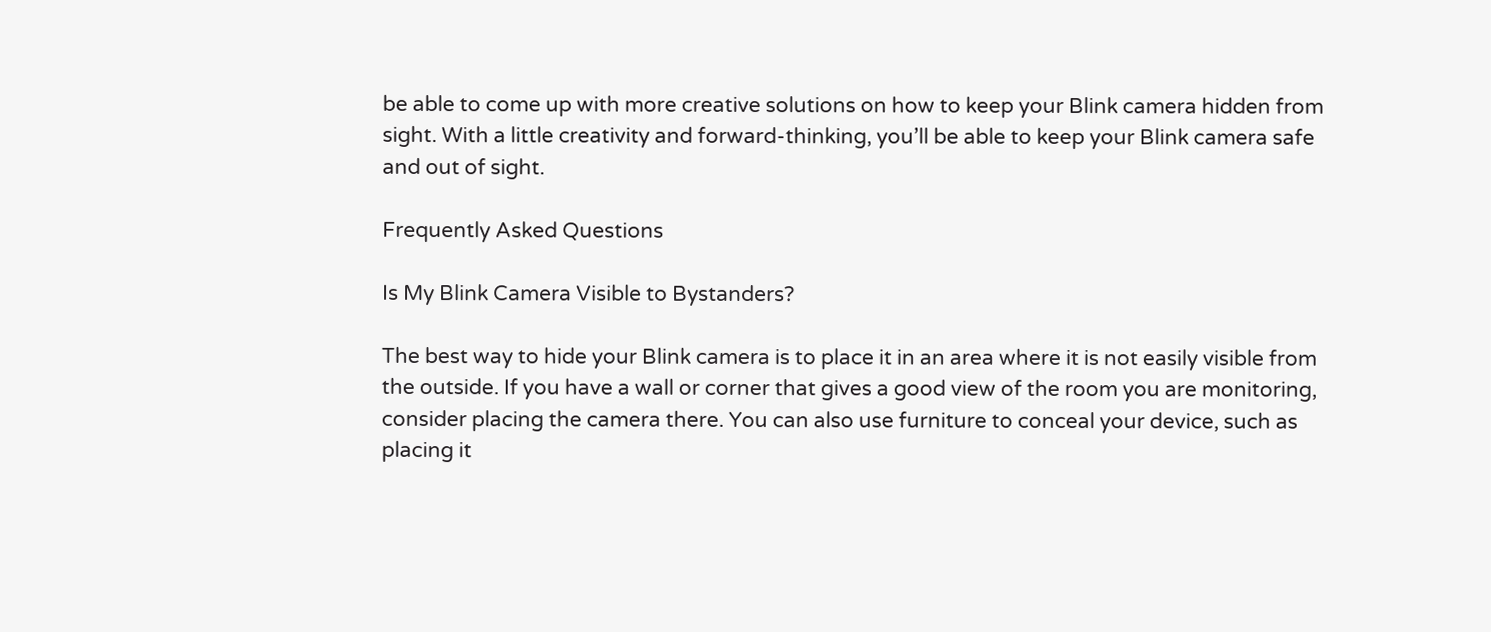be able to come up with more creative solutions on how to keep your Blink camera hidden from sight. With a little creativity and forward-thinking, you’ll be able to keep your Blink camera safe and out of sight.

Frequently Asked Questions

Is My Blink Camera Visible to Bystanders?

The best way to hide your Blink camera is to place it in an area where it is not easily visible from the outside. If you have a wall or corner that gives a good view of the room you are monitoring, consider placing the camera there. You can also use furniture to conceal your device, such as placing it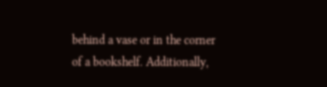behind a vase or in the corner of a bookshelf. Additionally,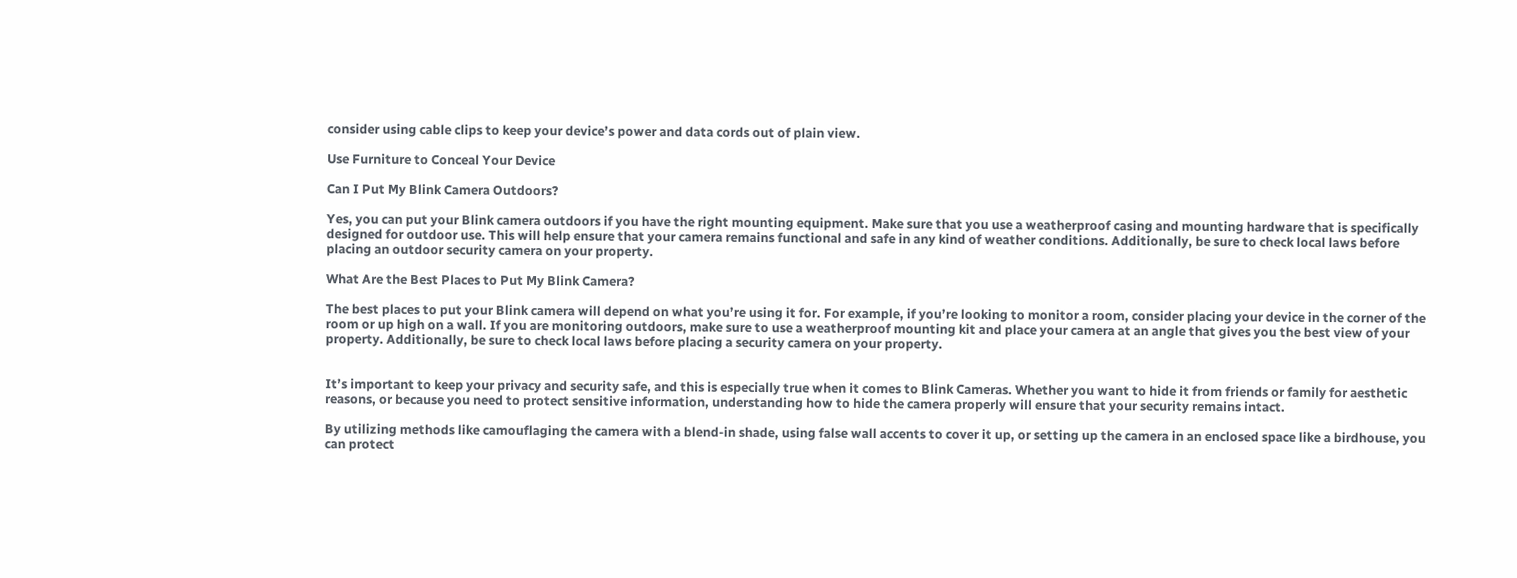consider using cable clips to keep your device’s power and data cords out of plain view.

Use Furniture to Conceal Your Device

Can I Put My Blink Camera Outdoors?

Yes, you can put your Blink camera outdoors if you have the right mounting equipment. Make sure that you use a weatherproof casing and mounting hardware that is specifically designed for outdoor use. This will help ensure that your camera remains functional and safe in any kind of weather conditions. Additionally, be sure to check local laws before placing an outdoor security camera on your property.

What Are the Best Places to Put My Blink Camera?

The best places to put your Blink camera will depend on what you’re using it for. For example, if you’re looking to monitor a room, consider placing your device in the corner of the room or up high on a wall. If you are monitoring outdoors, make sure to use a weatherproof mounting kit and place your camera at an angle that gives you the best view of your property. Additionally, be sure to check local laws before placing a security camera on your property.


It’s important to keep your privacy and security safe, and this is especially true when it comes to Blink Cameras. Whether you want to hide it from friends or family for aesthetic reasons, or because you need to protect sensitive information, understanding how to hide the camera properly will ensure that your security remains intact.

By utilizing methods like camouflaging the camera with a blend-in shade, using false wall accents to cover it up, or setting up the camera in an enclosed space like a birdhouse, you can protect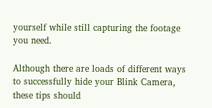yourself while still capturing the footage you need.

Although there are loads of different ways to successfully hide your Blink Camera, these tips should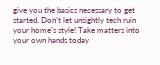give you the basics necessary to get started. Don’t let unsightly tech ruin your home’s style! Take matters into your own hands today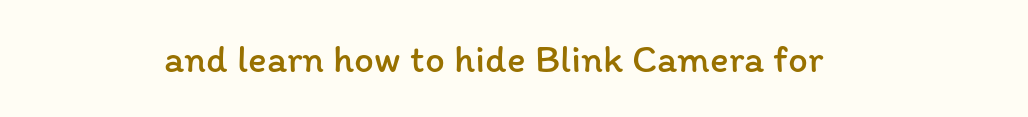and learn how to hide Blink Camera for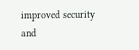improved security and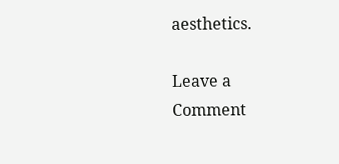aesthetics.

Leave a Comment